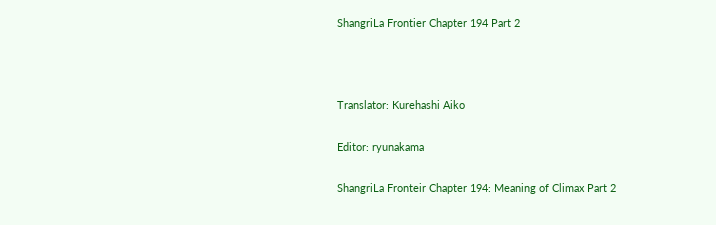ShangriLa Frontier Chapter 194 Part 2



Translator: Kurehashi Aiko

Editor: ryunakama

ShangriLa Fronteir Chapter 194: Meaning of Climax Part 2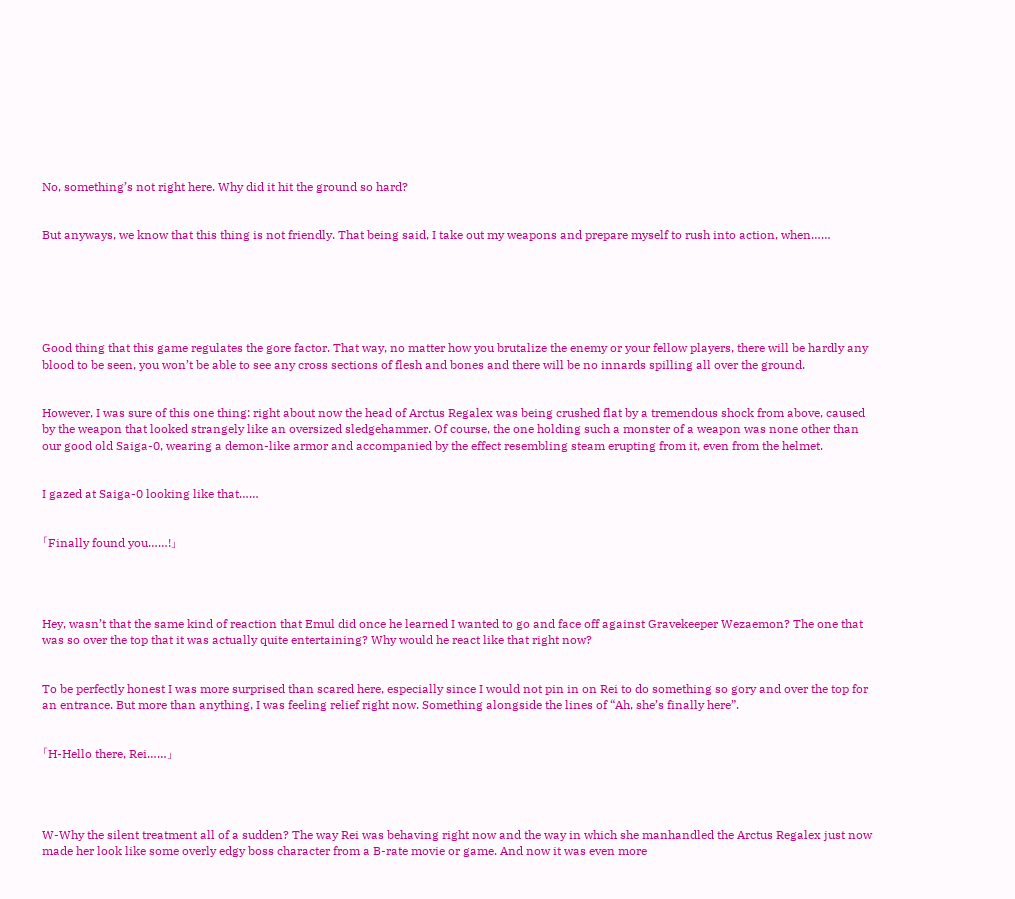No, something’s not right here. Why did it hit the ground so hard?


But anyways, we know that this thing is not friendly. That being said, I take out my weapons and prepare myself to rush into action, when……






Good thing that this game regulates the gore factor. That way, no matter how you brutalize the enemy or your fellow players, there will be hardly any blood to be seen, you won’t be able to see any cross sections of flesh and bones and there will be no innards spilling all over the ground.


However, I was sure of this one thing: right about now the head of Arctus Regalex was being crushed flat by a tremendous shock from above, caused by the weapon that looked strangely like an oversized sledgehammer. Of course, the one holding such a monster of a weapon was none other than our good old Saiga-0, wearing a demon-like armor and accompanied by the effect resembling steam erupting from it, even from the helmet.


I gazed at Saiga-0 looking like that……


「Finally found you……!」




Hey, wasn’t that the same kind of reaction that Emul did once he learned I wanted to go and face off against Gravekeeper Wezaemon? The one that was so over the top that it was actually quite entertaining? Why would he react like that right now?


To be perfectly honest I was more surprised than scared here, especially since I would not pin in on Rei to do something so gory and over the top for an entrance. But more than anything, I was feeling relief right now. Something alongside the lines of “Ah, she’s finally here”.


「H-Hello there, Rei……」




W-Why the silent treatment all of a sudden? The way Rei was behaving right now and the way in which she manhandled the Arctus Regalex just now made her look like some overly edgy boss character from a B-rate movie or game. And now it was even more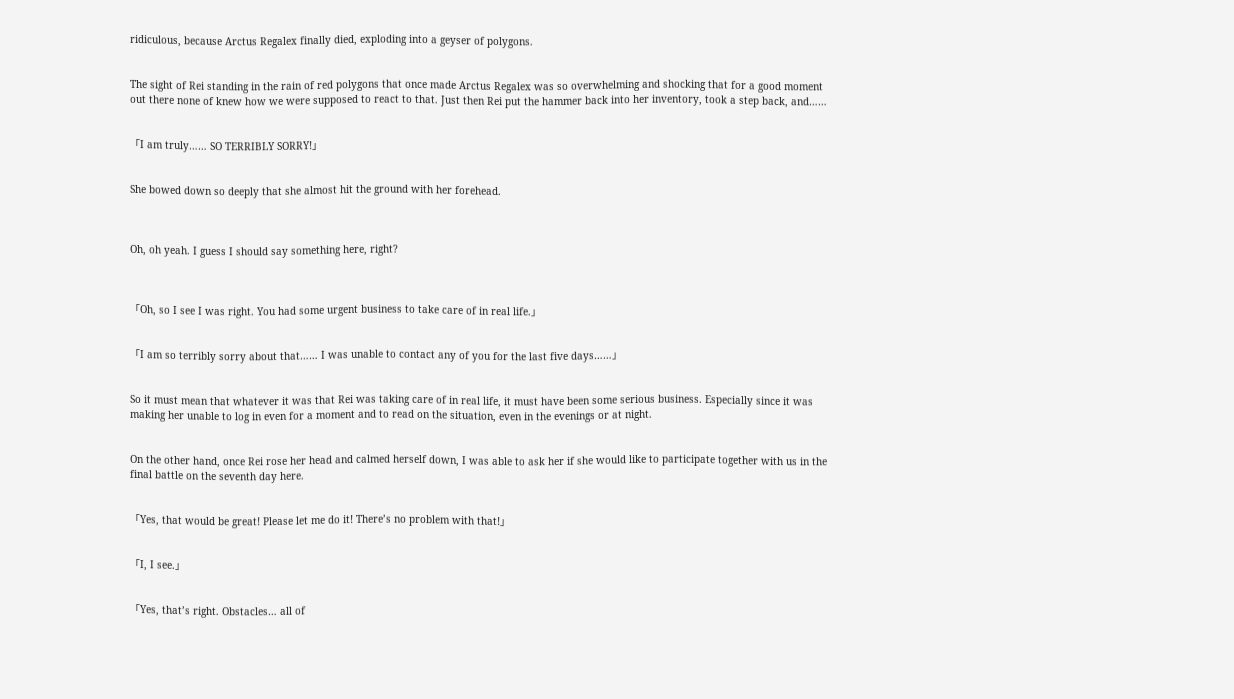ridiculous, because Arctus Regalex finally died, exploding into a geyser of polygons.


The sight of Rei standing in the rain of red polygons that once made Arctus Regalex was so overwhelming and shocking that for a good moment out there none of knew how we were supposed to react to that. Just then Rei put the hammer back into her inventory, took a step back, and……


「I am truly…… SO TERRIBLY SORRY!」


She bowed down so deeply that she almost hit the ground with her forehead.



Oh, oh yeah. I guess I should say something here, right?



「Oh, so I see I was right. You had some urgent business to take care of in real life.」


「I am so terribly sorry about that…… I was unable to contact any of you for the last five days……」


So it must mean that whatever it was that Rei was taking care of in real life, it must have been some serious business. Especially since it was making her unable to log in even for a moment and to read on the situation, even in the evenings or at night.


On the other hand, once Rei rose her head and calmed herself down, I was able to ask her if she would like to participate together with us in the final battle on the seventh day here.


「Yes, that would be great! Please let me do it! There’s no problem with that!」


「I, I see.」


「Yes, that’s right. Obstacles… all of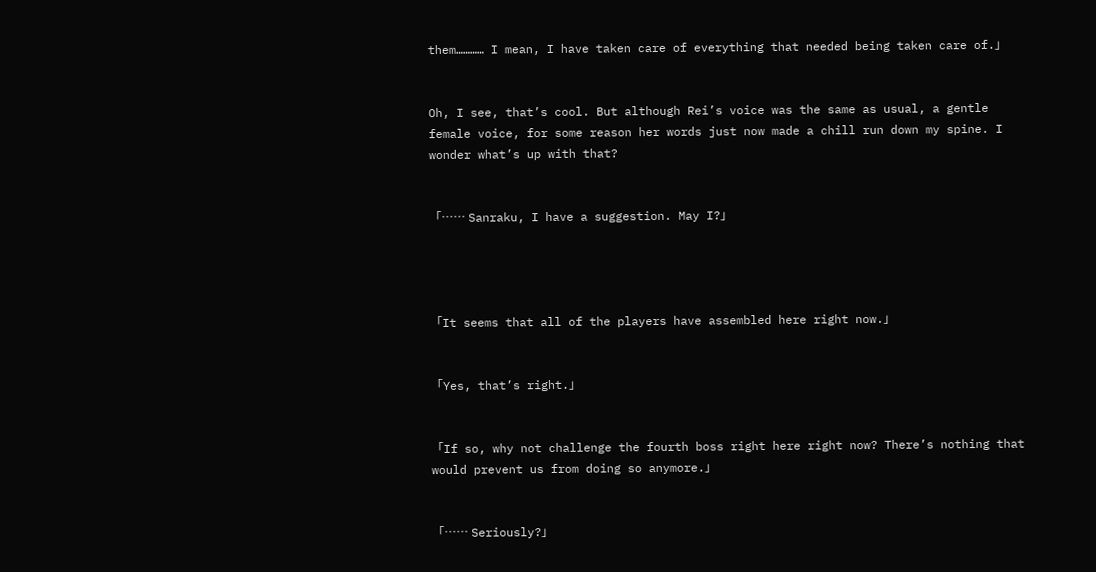them………… I mean, I have taken care of everything that needed being taken care of.」


Oh, I see, that’s cool. But although Rei’s voice was the same as usual, a gentle female voice, for some reason her words just now made a chill run down my spine. I wonder what’s up with that?


「…… Sanraku, I have a suggestion. May I?」




「It seems that all of the players have assembled here right now.」


「Yes, that’s right.」


「If so, why not challenge the fourth boss right here right now? There’s nothing that would prevent us from doing so anymore.」


「…… Seriously?」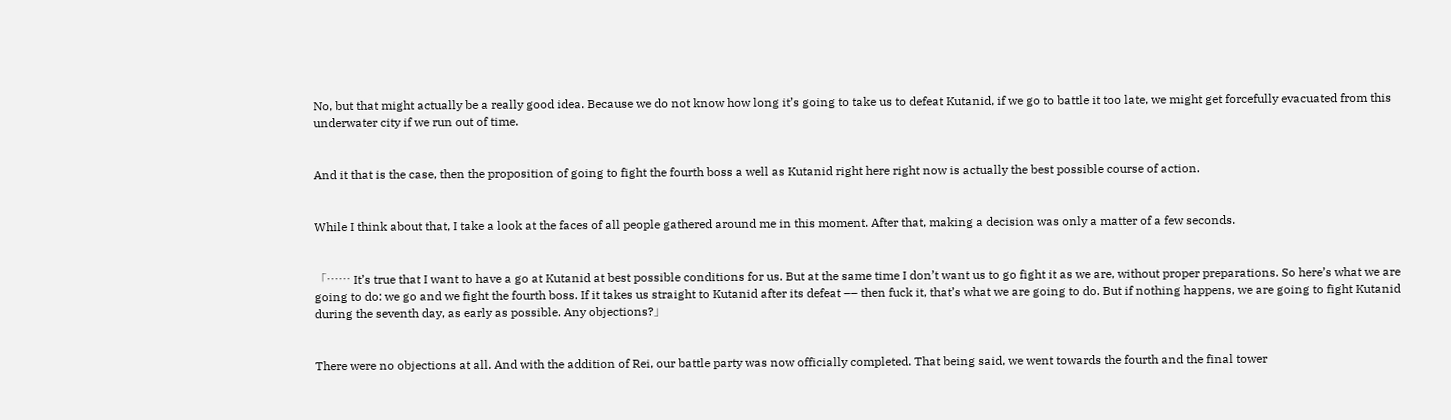No, but that might actually be a really good idea. Because we do not know how long it’s going to take us to defeat Kutanid, if we go to battle it too late, we might get forcefully evacuated from this underwater city if we run out of time.


And it that is the case, then the proposition of going to fight the fourth boss a well as Kutanid right here right now is actually the best possible course of action.


While I think about that, I take a look at the faces of all people gathered around me in this moment. After that, making a decision was only a matter of a few seconds.


「…… It’s true that I want to have a go at Kutanid at best possible conditions for us. But at the same time I don’t want us to go fight it as we are, without proper preparations. So here’s what we are going to do: we go and we fight the fourth boss. If it takes us straight to Kutanid after its defeat –– then fuck it, that’s what we are going to do. But if nothing happens, we are going to fight Kutanid during the seventh day, as early as possible. Any objections?」


There were no objections at all. And with the addition of Rei, our battle party was now officially completed. That being said, we went towards the fourth and the final tower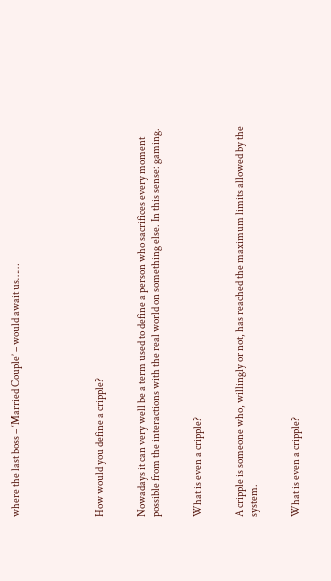where the last boss – ‘Married Couple’ – would await us……





How would you define a cripple?


Nowadays it can very well be a term used to define a person who sacrifices every moment possible from the interactions with the real world on something else. In this sense: gaming.


What is even a cripple?


A cripple is someone who, willingly or not, has reached the maximum limits allowed by the system.


What is even a cripple?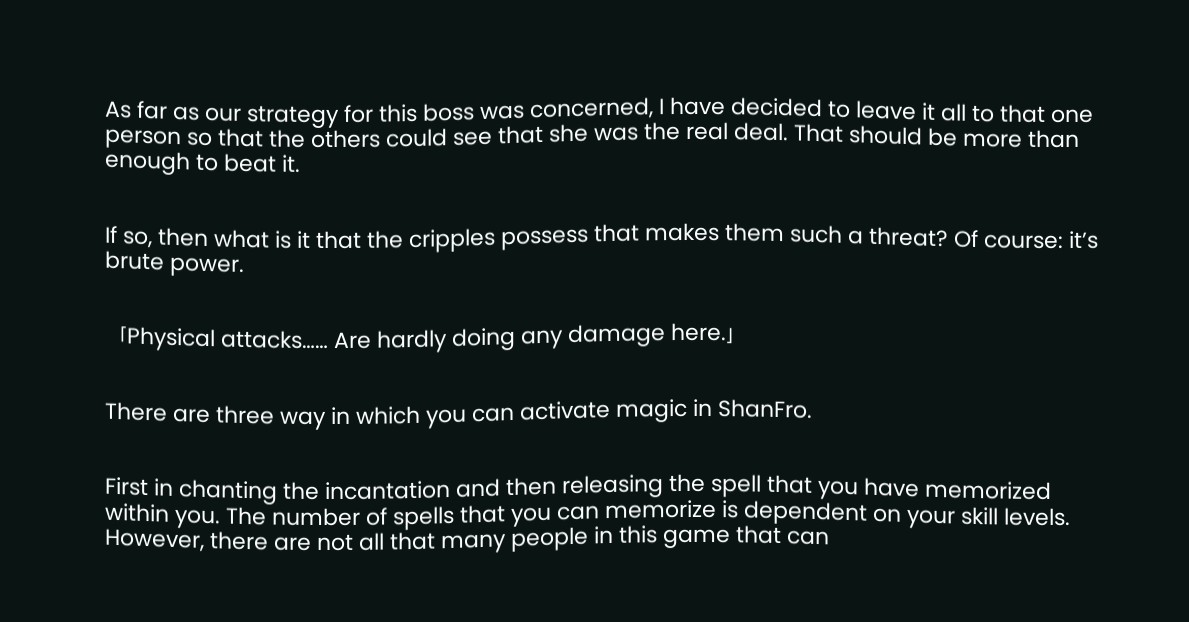As far as our strategy for this boss was concerned, I have decided to leave it all to that one person so that the others could see that she was the real deal. That should be more than enough to beat it.


If so, then what is it that the cripples possess that makes them such a threat? Of course: it’s brute power.


「Physical attacks…… Are hardly doing any damage here.」


There are three way in which you can activate magic in ShanFro.


First in chanting the incantation and then releasing the spell that you have memorized within you. The number of spells that you can memorize is dependent on your skill levels. However, there are not all that many people in this game that can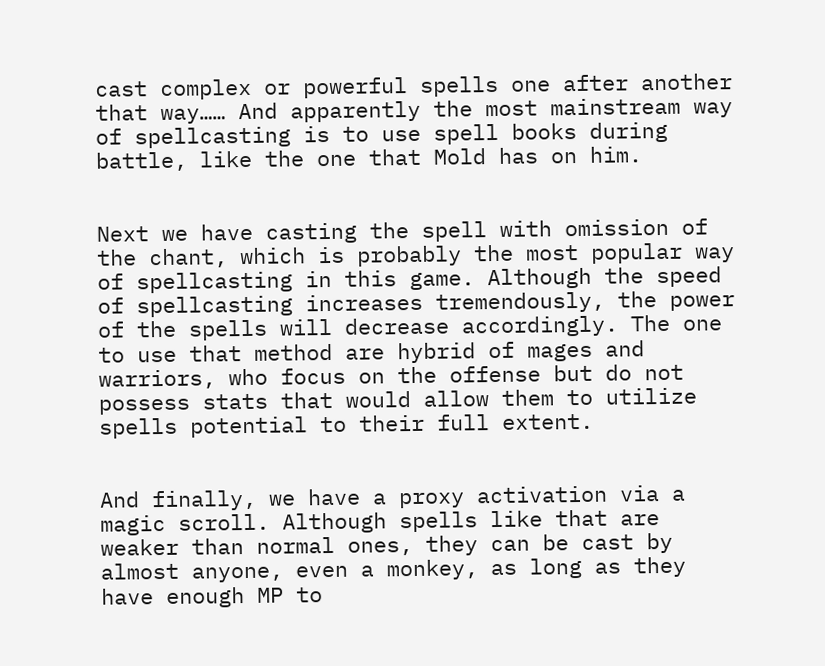cast complex or powerful spells one after another that way…… And apparently the most mainstream way of spellcasting is to use spell books during battle, like the one that Mold has on him.


Next we have casting the spell with omission of the chant, which is probably the most popular way of spellcasting in this game. Although the speed of spellcasting increases tremendously, the power of the spells will decrease accordingly. The one to use that method are hybrid of mages and warriors, who focus on the offense but do not possess stats that would allow them to utilize spells potential to their full extent.


And finally, we have a proxy activation via a magic scroll. Although spells like that are weaker than normal ones, they can be cast by almost anyone, even a monkey, as long as they have enough MP to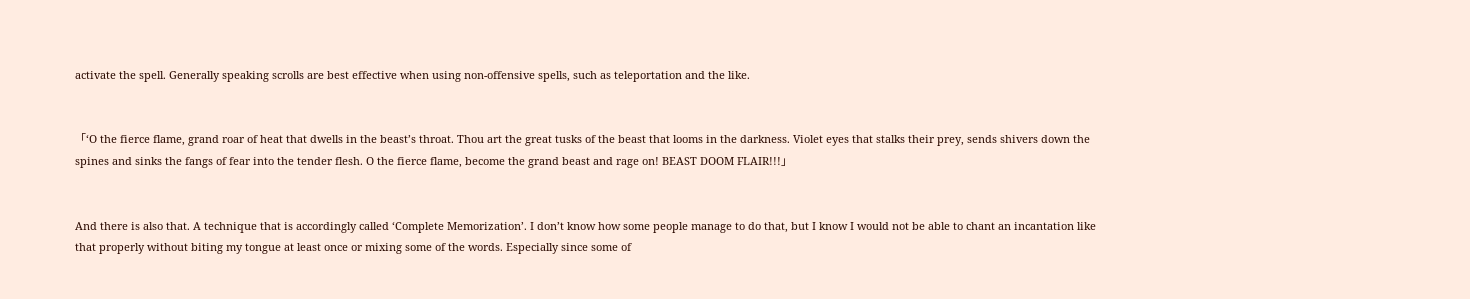activate the spell. Generally speaking scrolls are best effective when using non-offensive spells, such as teleportation and the like.


「‘O the fierce flame, grand roar of heat that dwells in the beast’s throat. Thou art the great tusks of the beast that looms in the darkness. Violet eyes that stalks their prey, sends shivers down the spines and sinks the fangs of fear into the tender flesh. O the fierce flame, become the grand beast and rage on! BEAST DOOM FLAIR!!!」


And there is also that. A technique that is accordingly called ‘Complete Memorization’. I don’t know how some people manage to do that, but I know I would not be able to chant an incantation like that properly without biting my tongue at least once or mixing some of the words. Especially since some of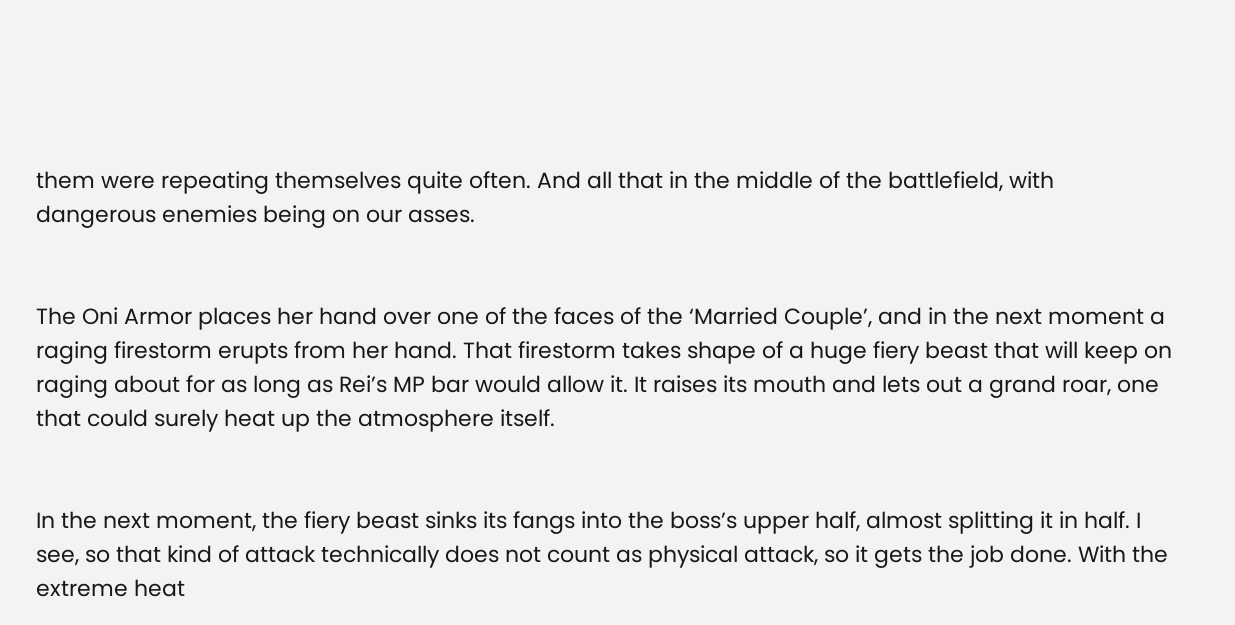them were repeating themselves quite often. And all that in the middle of the battlefield, with dangerous enemies being on our asses.


The Oni Armor places her hand over one of the faces of the ‘Married Couple’, and in the next moment a raging firestorm erupts from her hand. That firestorm takes shape of a huge fiery beast that will keep on raging about for as long as Rei’s MP bar would allow it. It raises its mouth and lets out a grand roar, one that could surely heat up the atmosphere itself.


In the next moment, the fiery beast sinks its fangs into the boss’s upper half, almost splitting it in half. I see, so that kind of attack technically does not count as physical attack, so it gets the job done. With the extreme heat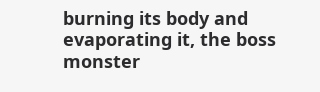burning its body and evaporating it, the boss monster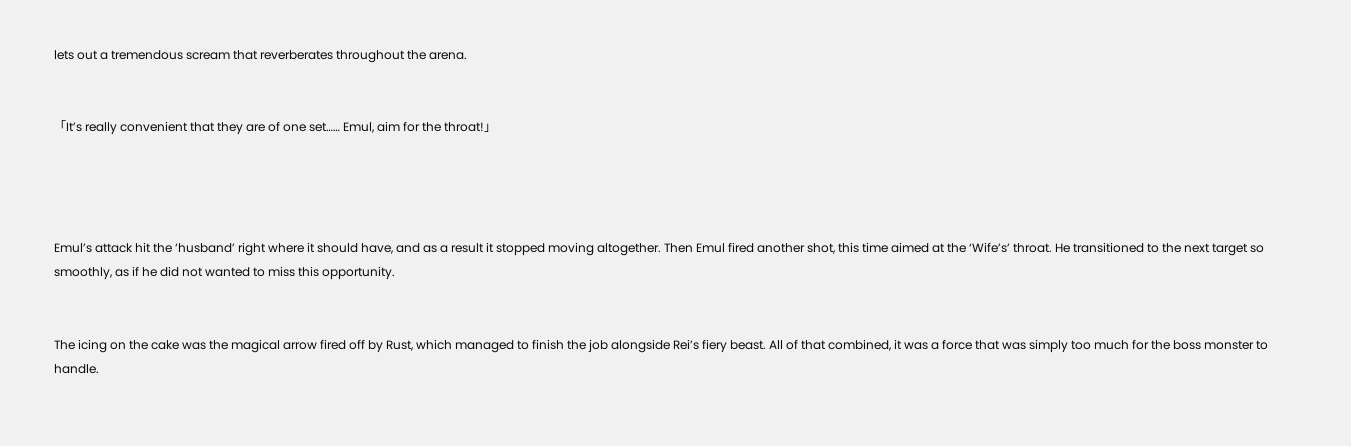lets out a tremendous scream that reverberates throughout the arena.


「It’s really convenient that they are of one set…… Emul, aim for the throat!」




Emul’s attack hit the ‘husband’ right where it should have, and as a result it stopped moving altogether. Then Emul fired another shot, this time aimed at the ‘Wife’s’ throat. He transitioned to the next target so smoothly, as if he did not wanted to miss this opportunity.


The icing on the cake was the magical arrow fired off by Rust, which managed to finish the job alongside Rei’s fiery beast. All of that combined, it was a force that was simply too much for the boss monster to handle.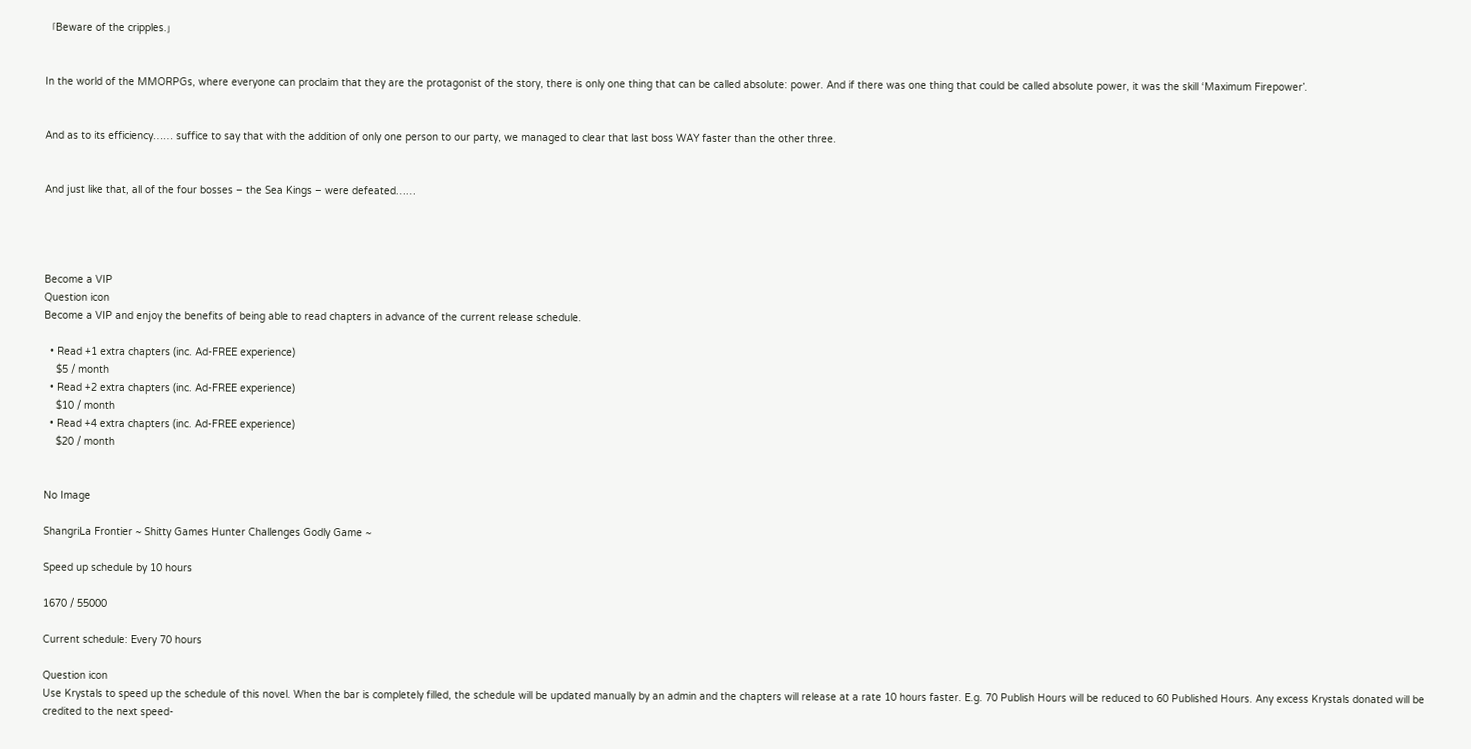「Beware of the cripples.」


In the world of the MMORPGs, where everyone can proclaim that they are the protagonist of the story, there is only one thing that can be called absolute: power. And if there was one thing that could be called absolute power, it was the skill ‘Maximum Firepower’.


And as to its efficiency…… suffice to say that with the addition of only one person to our party, we managed to clear that last boss WAY faster than the other three.


And just like that, all of the four bosses – the Sea Kings – were defeated……




Become a VIP
Question icon
Become a VIP and enjoy the benefits of being able to read chapters in advance of the current release schedule.

  • Read +1 extra chapters (inc. Ad-FREE experience)
    $5 / month
  • Read +2 extra chapters (inc. Ad-FREE experience)
    $10 / month
  • Read +4 extra chapters (inc. Ad-FREE experience)
    $20 / month


No Image

ShangriLa Frontier ~ Shitty Games Hunter Challenges Godly Game ~

Speed up schedule by 10 hours

1670 / 55000

Current schedule: Every 70 hours

Question icon
Use Krystals to speed up the schedule of this novel. When the bar is completely filled, the schedule will be updated manually by an admin and the chapters will release at a rate 10 hours faster. E.g. 70 Publish Hours will be reduced to 60 Published Hours. Any excess Krystals donated will be credited to the next speed-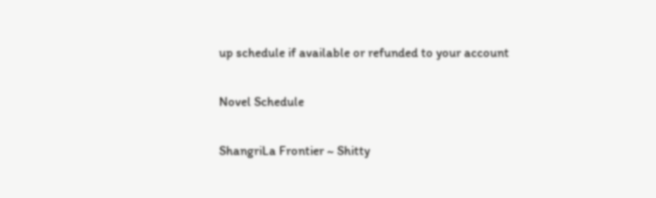up schedule if available or refunded to your account

Novel Schedule

ShangriLa Frontier ~ Shitty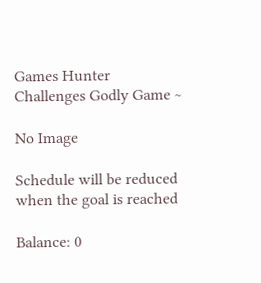Games Hunter Challenges Godly Game ~

No Image

Schedule will be reduced when the goal is reached

Balance: 0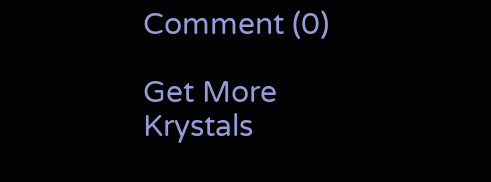Comment (0)

Get More Krystals